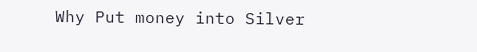Why Put money into Silver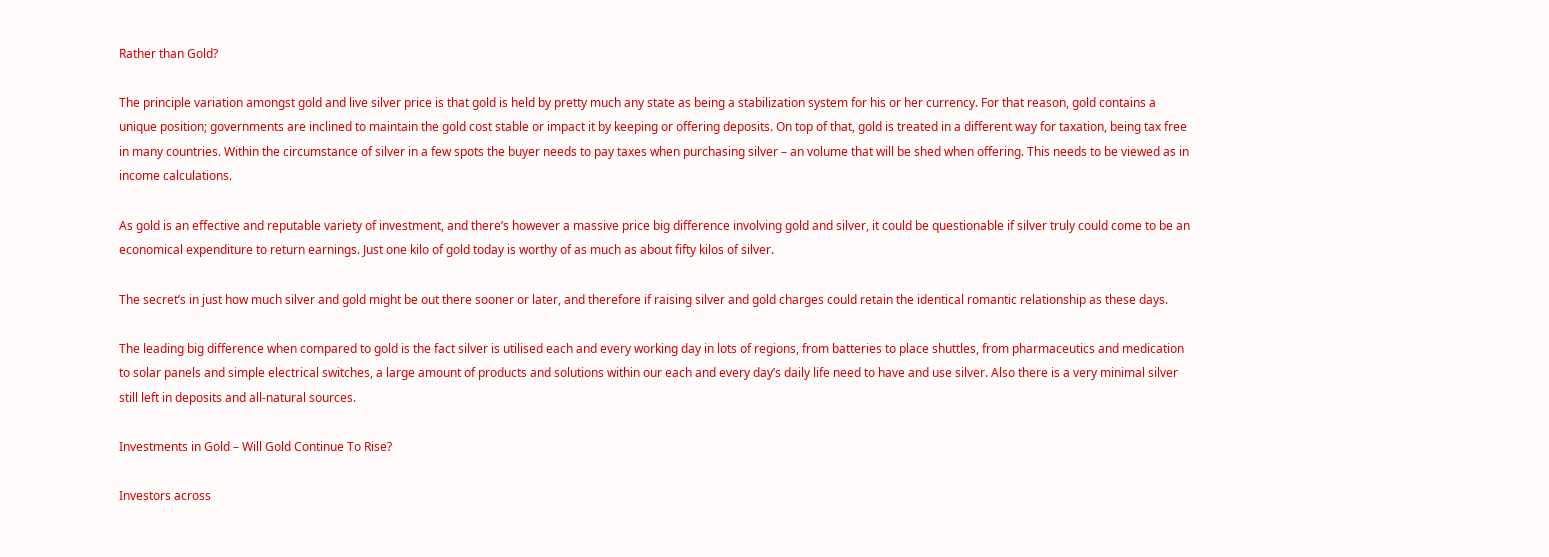Rather than Gold?

The principle variation amongst gold and live silver price is that gold is held by pretty much any state as being a stabilization system for his or her currency. For that reason, gold contains a unique position; governments are inclined to maintain the gold cost stable or impact it by keeping or offering deposits. On top of that, gold is treated in a different way for taxation, being tax free in many countries. Within the circumstance of silver in a few spots the buyer needs to pay taxes when purchasing silver – an volume that will be shed when offering. This needs to be viewed as in income calculations.

As gold is an effective and reputable variety of investment, and there’s however a massive price big difference involving gold and silver, it could be questionable if silver truly could come to be an economical expenditure to return earnings. Just one kilo of gold today is worthy of as much as about fifty kilos of silver.

The secret’s in just how much silver and gold might be out there sooner or later, and therefore if raising silver and gold charges could retain the identical romantic relationship as these days.

The leading big difference when compared to gold is the fact silver is utilised each and every working day in lots of regions, from batteries to place shuttles, from pharmaceutics and medication to solar panels and simple electrical switches, a large amount of products and solutions within our each and every day’s daily life need to have and use silver. Also there is a very minimal silver still left in deposits and all-natural sources.

Investments in Gold – Will Gold Continue To Rise?

Investors across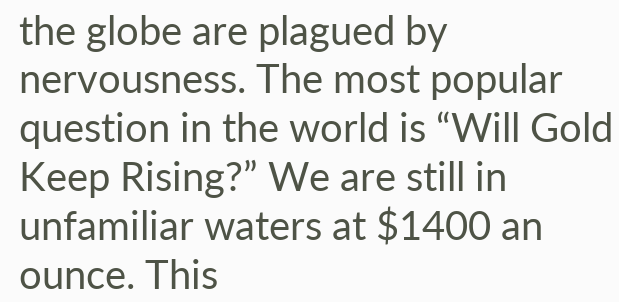the globe are plagued by nervousness. The most popular question in the world is “Will Gold Keep Rising?” We are still in unfamiliar waters at $1400 an ounce. This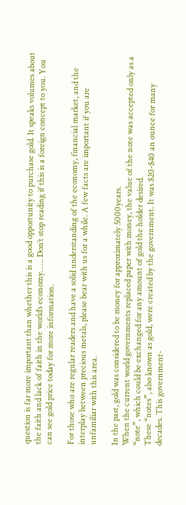question is far more important than whether this is a good opportunity to purchase gold. It speaks volumes about the faith and lack of faith in the world’s economy. …. Don’t stop reading if this is a foreign concept to you. You can see gold price today for more information.

For those who are regular readers and have a solid understanding of the economy, financial market, and the interplay between precious metals, please bear with us for a while. A few facts are important if you are unfamiliar with this area.

In the past, gold was considered to be money for approximately 5000years.
When the current world governments replaced paper with money, the value of the note was accepted only as a “note”, which could be exchanged for any amount of gold the holder desired.
These “notes”, also known as gold, were created by the government. It was $20-$40 an ounce for many decades. This government-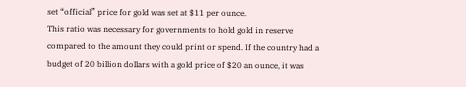set “official” price for gold was set at $11 per ounce.
This ratio was necessary for governments to hold gold in reserve compared to the amount they could print or spend. If the country had a budget of 20 billion dollars with a gold price of $20 an ounce, it was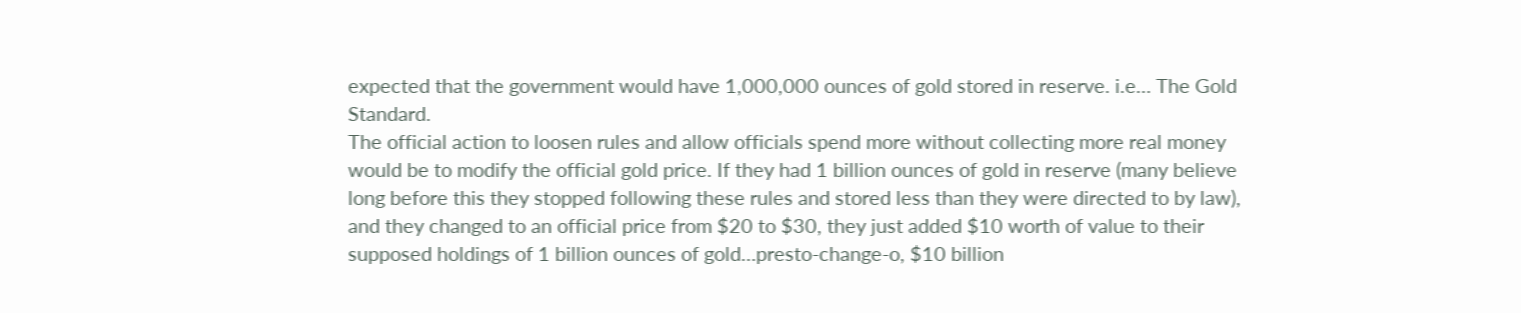expected that the government would have 1,000,000 ounces of gold stored in reserve. i.e… The Gold Standard.
The official action to loosen rules and allow officials spend more without collecting more real money would be to modify the official gold price. If they had 1 billion ounces of gold in reserve (many believe long before this they stopped following these rules and stored less than they were directed to by law), and they changed to an official price from $20 to $30, they just added $10 worth of value to their supposed holdings of 1 billion ounces of gold…presto-change-o, $10 billion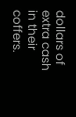dollars of extra cash in their coffers.